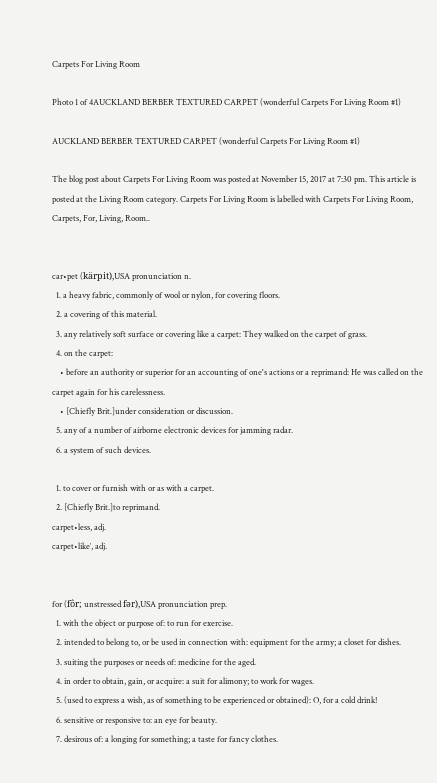Carpets For Living Room

Photo 1 of 4AUCKLAND BERBER TEXTURED CARPET (wonderful Carpets For Living Room #1)

AUCKLAND BERBER TEXTURED CARPET (wonderful Carpets For Living Room #1)

The blog post about Carpets For Living Room was posted at November 15, 2017 at 7:30 pm. This article is posted at the Living Room category. Carpets For Living Room is labelled with Carpets For Living Room, Carpets, For, Living, Room..


car•pet (kärpit),USA pronunciation n.
  1. a heavy fabric, commonly of wool or nylon, for covering floors.
  2. a covering of this material.
  3. any relatively soft surface or covering like a carpet: They walked on the carpet of grass.
  4. on the carpet:
    • before an authority or superior for an accounting of one's actions or a reprimand: He was called on the carpet again for his carelessness.
    • [Chiefly Brit.]under consideration or discussion.
  5. any of a number of airborne electronic devices for jamming radar.
  6. a system of such devices.

  1. to cover or furnish with or as with a carpet.
  2. [Chiefly Brit.]to reprimand.
carpet•less, adj.
carpet•like′, adj.


for (fôr; unstressed fər),USA pronunciation prep.
  1. with the object or purpose of: to run for exercise.
  2. intended to belong to, or be used in connection with: equipment for the army; a closet for dishes.
  3. suiting the purposes or needs of: medicine for the aged.
  4. in order to obtain, gain, or acquire: a suit for alimony; to work for wages.
  5. (used to express a wish, as of something to be experienced or obtained): O, for a cold drink!
  6. sensitive or responsive to: an eye for beauty.
  7. desirous of: a longing for something; a taste for fancy clothes.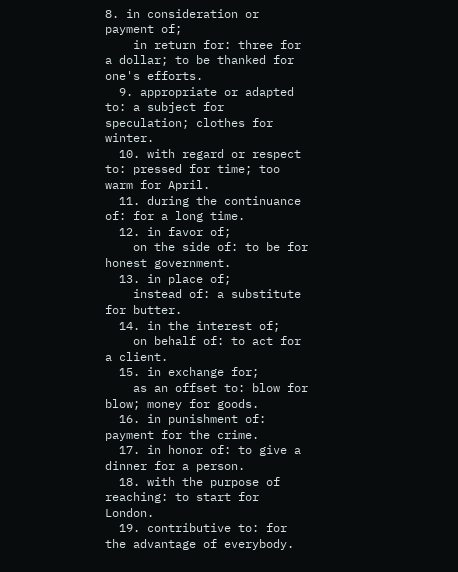8. in consideration or payment of;
    in return for: three for a dollar; to be thanked for one's efforts.
  9. appropriate or adapted to: a subject for speculation; clothes for winter.
  10. with regard or respect to: pressed for time; too warm for April.
  11. during the continuance of: for a long time.
  12. in favor of;
    on the side of: to be for honest government.
  13. in place of;
    instead of: a substitute for butter.
  14. in the interest of;
    on behalf of: to act for a client.
  15. in exchange for;
    as an offset to: blow for blow; money for goods.
  16. in punishment of: payment for the crime.
  17. in honor of: to give a dinner for a person.
  18. with the purpose of reaching: to start for London.
  19. contributive to: for the advantage of everybody.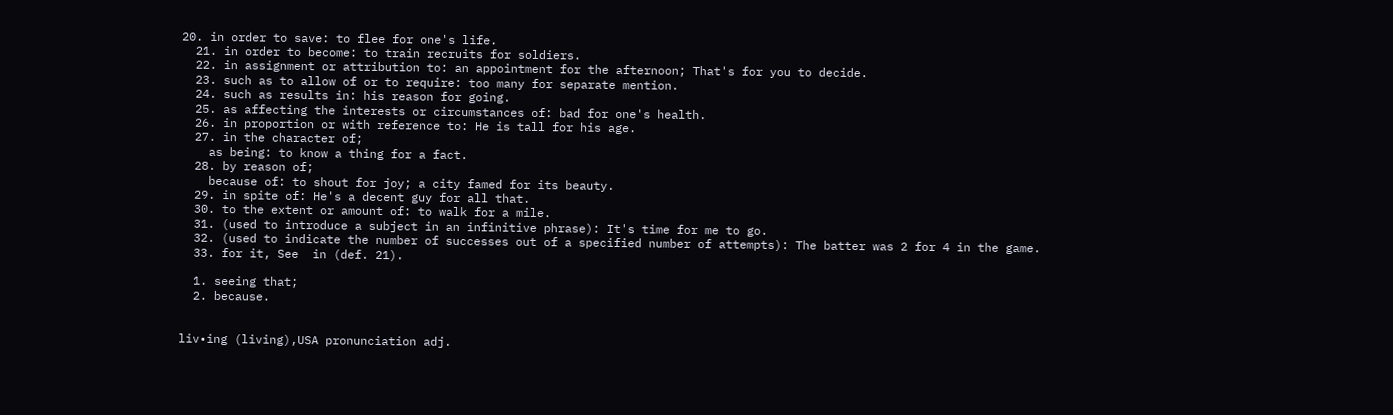20. in order to save: to flee for one's life.
  21. in order to become: to train recruits for soldiers.
  22. in assignment or attribution to: an appointment for the afternoon; That's for you to decide.
  23. such as to allow of or to require: too many for separate mention.
  24. such as results in: his reason for going.
  25. as affecting the interests or circumstances of: bad for one's health.
  26. in proportion or with reference to: He is tall for his age.
  27. in the character of;
    as being: to know a thing for a fact.
  28. by reason of;
    because of: to shout for joy; a city famed for its beauty.
  29. in spite of: He's a decent guy for all that.
  30. to the extent or amount of: to walk for a mile.
  31. (used to introduce a subject in an infinitive phrase): It's time for me to go.
  32. (used to indicate the number of successes out of a specified number of attempts): The batter was 2 for 4 in the game.
  33. for it, See  in (def. 21).

  1. seeing that;
  2. because.


liv•ing (living),USA pronunciation adj.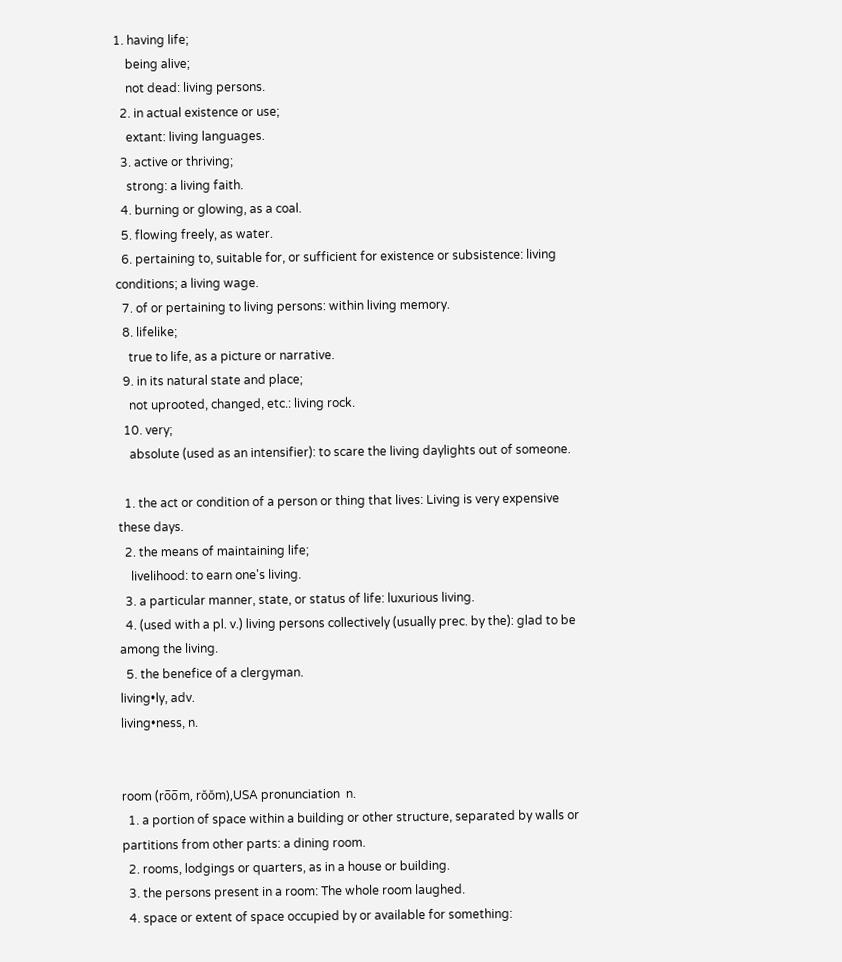1. having life;
    being alive;
    not dead: living persons.
  2. in actual existence or use;
    extant: living languages.
  3. active or thriving;
    strong: a living faith.
  4. burning or glowing, as a coal.
  5. flowing freely, as water.
  6. pertaining to, suitable for, or sufficient for existence or subsistence: living conditions; a living wage.
  7. of or pertaining to living persons: within living memory.
  8. lifelike;
    true to life, as a picture or narrative.
  9. in its natural state and place;
    not uprooted, changed, etc.: living rock.
  10. very;
    absolute (used as an intensifier): to scare the living daylights out of someone.

  1. the act or condition of a person or thing that lives: Living is very expensive these days.
  2. the means of maintaining life;
    livelihood: to earn one's living.
  3. a particular manner, state, or status of life: luxurious living.
  4. (used with a pl. v.) living persons collectively (usually prec. by the): glad to be among the living.
  5. the benefice of a clergyman.
living•ly, adv.
living•ness, n.


room (ro̅o̅m, rŏŏm),USA pronunciation  n.
  1. a portion of space within a building or other structure, separated by walls or partitions from other parts: a dining room.
  2. rooms, lodgings or quarters, as in a house or building.
  3. the persons present in a room: The whole room laughed.
  4. space or extent of space occupied by or available for something: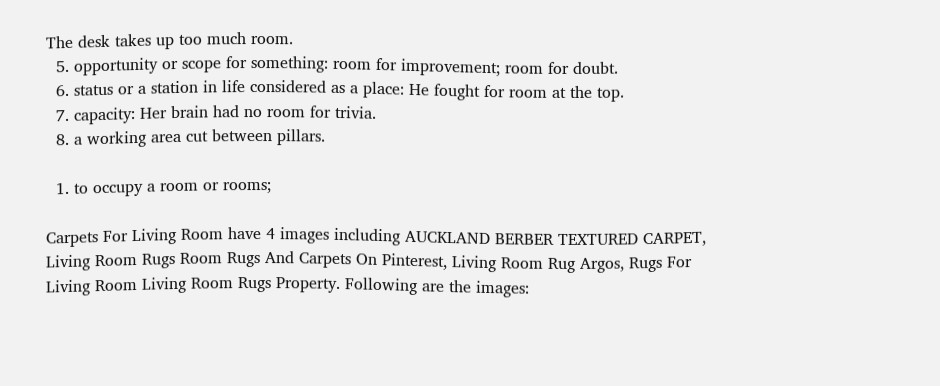The desk takes up too much room.
  5. opportunity or scope for something: room for improvement; room for doubt.
  6. status or a station in life considered as a place: He fought for room at the top.
  7. capacity: Her brain had no room for trivia.
  8. a working area cut between pillars.

  1. to occupy a room or rooms;

Carpets For Living Room have 4 images including AUCKLAND BERBER TEXTURED CARPET, Living Room Rugs Room Rugs And Carpets On Pinterest, Living Room Rug Argos, Rugs For Living Room Living Room Rugs Property. Following are the images: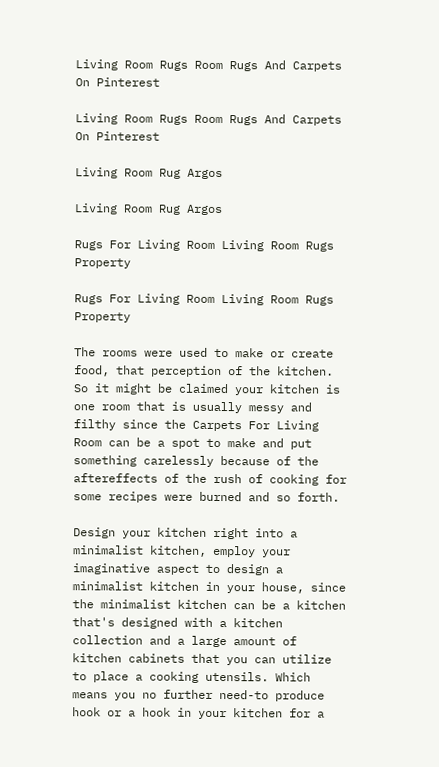Living Room Rugs Room Rugs And Carpets On Pinterest

Living Room Rugs Room Rugs And Carpets On Pinterest

Living Room Rug Argos

Living Room Rug Argos

Rugs For Living Room Living Room Rugs Property

Rugs For Living Room Living Room Rugs Property

The rooms were used to make or create food, that perception of the kitchen. So it might be claimed your kitchen is one room that is usually messy and filthy since the Carpets For Living Room can be a spot to make and put something carelessly because of the aftereffects of the rush of cooking for some recipes were burned and so forth.

Design your kitchen right into a minimalist kitchen, employ your imaginative aspect to design a minimalist kitchen in your house, since the minimalist kitchen can be a kitchen that's designed with a kitchen collection and a large amount of kitchen cabinets that you can utilize to place a cooking utensils. Which means you no further need-to produce hook or a hook in your kitchen for a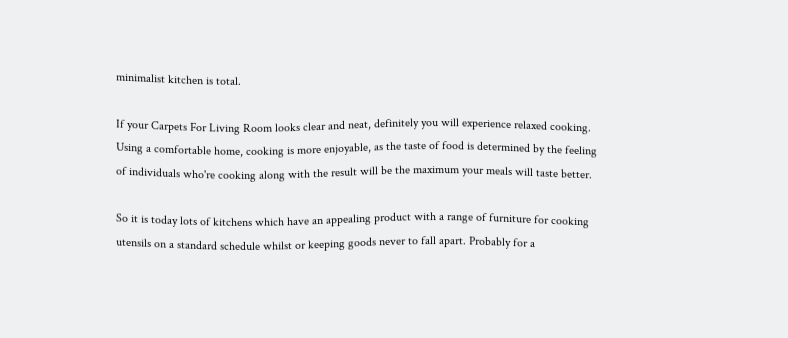minimalist kitchen is total.

If your Carpets For Living Room looks clear and neat, definitely you will experience relaxed cooking. Using a comfortable home, cooking is more enjoyable, as the taste of food is determined by the feeling of individuals who're cooking along with the result will be the maximum your meals will taste better.

So it is today lots of kitchens which have an appealing product with a range of furniture for cooking utensils on a standard schedule whilst or keeping goods never to fall apart. Probably for a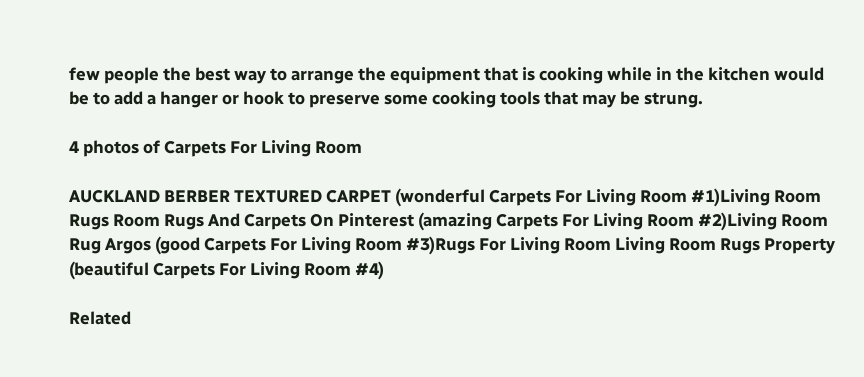few people the best way to arrange the equipment that is cooking while in the kitchen would be to add a hanger or hook to preserve some cooking tools that may be strung.

4 photos of Carpets For Living Room

AUCKLAND BERBER TEXTURED CARPET (wonderful Carpets For Living Room #1)Living Room Rugs Room Rugs And Carpets On Pinterest (amazing Carpets For Living Room #2)Living Room Rug Argos (good Carpets For Living Room #3)Rugs For Living Room Living Room Rugs Property (beautiful Carpets For Living Room #4)

Related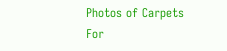Photos of Carpets For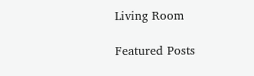Living Room

Featured Posts